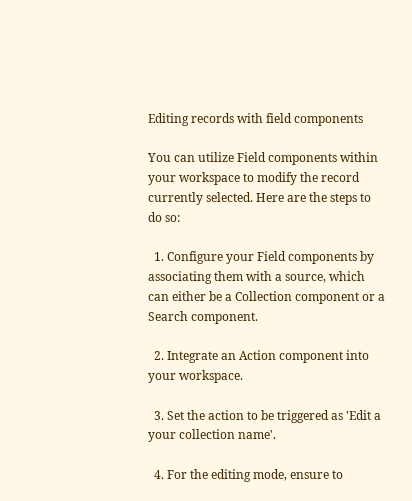Editing records with field components

You can utilize Field components within your workspace to modify the record currently selected. Here are the steps to do so:

  1. Configure your Field components by associating them with a source, which can either be a Collection component or a Search component.

  2. Integrate an Action component into your workspace.

  3. Set the action to be triggered as 'Edit a your collection name'.

  4. For the editing mode, ensure to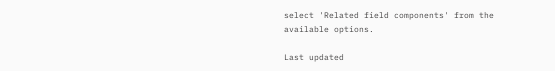select 'Related field components' from the available options.

Last updated